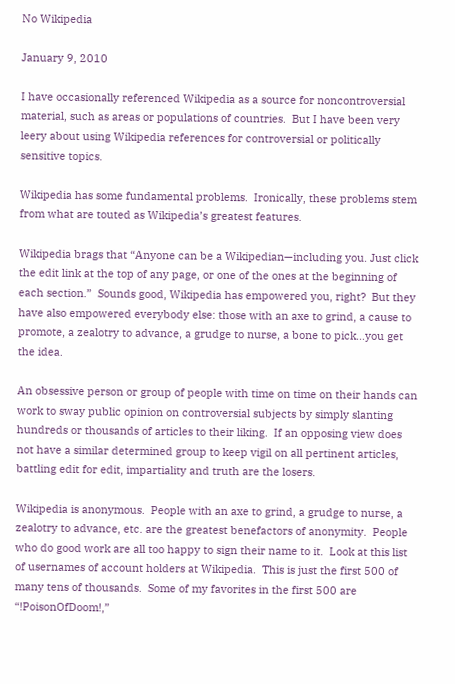No Wikipedia

January 9, 2010

I have occasionally referenced Wikipedia as a source for noncontroversial material, such as areas or populations of countries.  But I have been very leery about using Wikipedia references for controversial or politically sensitive topics.

Wikipedia has some fundamental problems.  Ironically, these problems stem from what are touted as Wikipedia’s greatest features.

Wikipedia brags that “Anyone can be a Wikipedian—including you. Just click the edit link at the top of any page, or one of the ones at the beginning of each section.”  Sounds good, Wikipedia has empowered you, right?  But they have also empowered everybody else: those with an axe to grind, a cause to promote, a zealotry to advance, a grudge to nurse, a bone to pick…you get the idea.

An obsessive person or group of people with time on time on their hands can work to sway public opinion on controversial subjects by simply slanting hundreds or thousands of articles to their liking.  If an opposing view does not have a similar determined group to keep vigil on all pertinent articles, battling edit for edit, impartiality and truth are the losers.

Wikipedia is anonymous.  People with an axe to grind, a grudge to nurse, a zealotry to advance, etc. are the greatest benefactors of anonymity.  People who do good work are all too happy to sign their name to it.  Look at this list of usernames of account holders at Wikipedia.  This is just the first 500 of many tens of thousands.  Some of my favorites in the first 500 are “!PoisonOfDoom!,”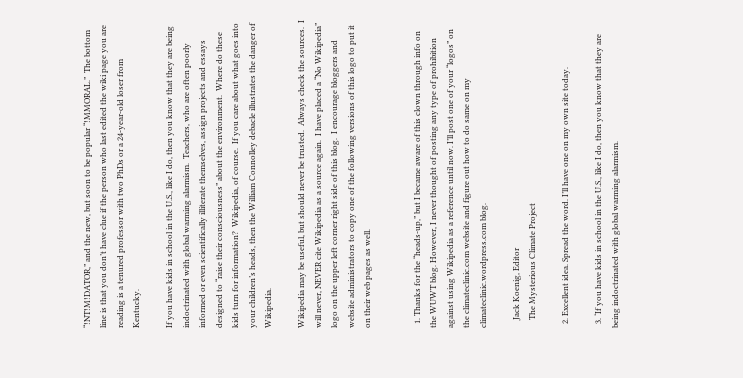“!NT!M!DATOR,” and the new, but soon to be popular “!MMORAL.”  The bottom line is that you don’t have clue if the person who last edited the wiki page you are reading is a tenured professor with two PhDs or a 24-year-old loser from Kentucky.

If you have kids in school in the U.S., like I do, then you know that they are being indoctrinated with global warming alarmism.  Teachers, who are often poorly informed or even scientifically illiterate themselves, assign projects and essays designed to “raise their consciousness” about the environment.  Where do these kids turn for information?  Wikipedia, of course.  If you care about what goes into your children’s heads, then the William Connolley debacle illustrates the danger of Wikipedia.

Wikipedia may be useful, but should never be trusted.  Always check the sources.  I will never, NEVER cite Wikipedia as a source again.  I have placed a “No Wikipedia” logo on the upper left corner right side of this blog.  I encourage bloggers and website administrators to copy one of the following versions of this logo to put it on their web pages as well.


  1. Thanks for the “heads-up,” but I became aware of this clown through info on the WUWT blog. However, I never thought of posting any type of prohibition against using Wikipedia as a reference until now. I’ll post one of your “logos” on the climateclinic.com website and figure out how to do same on my climateclinic.wordpress.com blog.

    Jack Koenig, Editor
    The Mysterious Climate Project

  2. Excellent idea. Spread the word. I’ll have one on my own site today.

  3. ‘If you have kids in school in the U.S., like I do, then you know that they are being indoctrinated with global warming alarmism.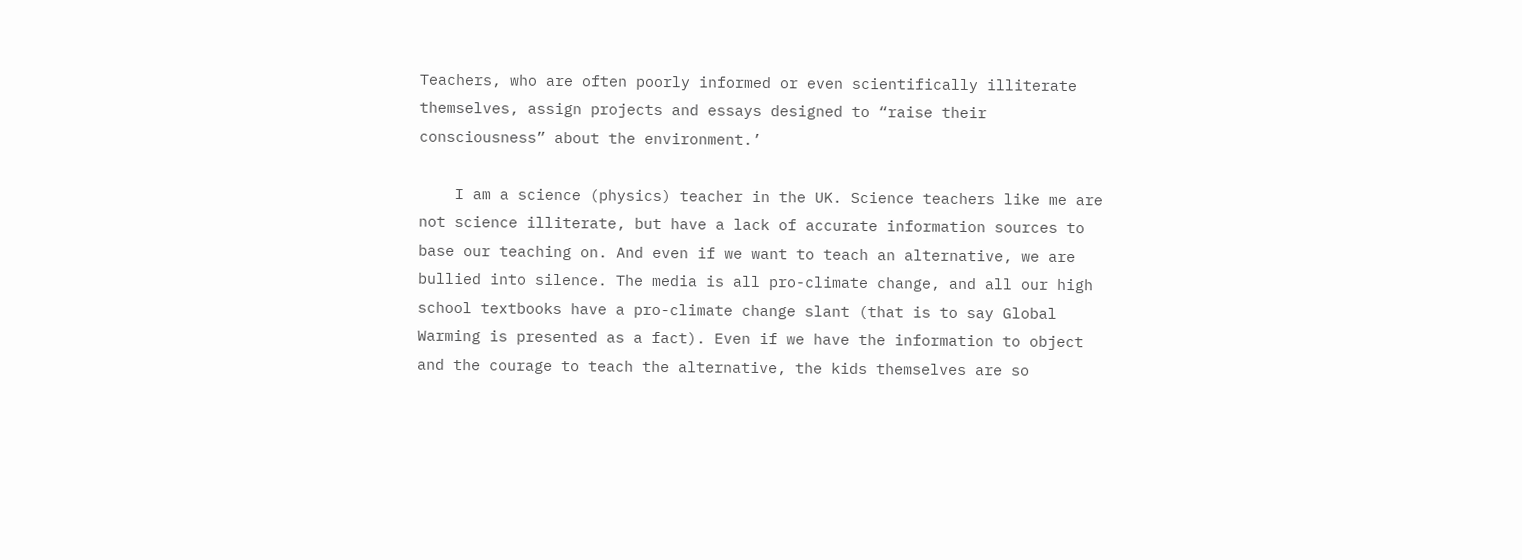Teachers, who are often poorly informed or even scientifically illiterate themselves, assign projects and essays designed to “raise their consciousness” about the environment.’

    I am a science (physics) teacher in the UK. Science teachers like me are not science illiterate, but have a lack of accurate information sources to base our teaching on. And even if we want to teach an alternative, we are bullied into silence. The media is all pro-climate change, and all our high school textbooks have a pro-climate change slant (that is to say Global Warming is presented as a fact). Even if we have the information to object and the courage to teach the alternative, the kids themselves are so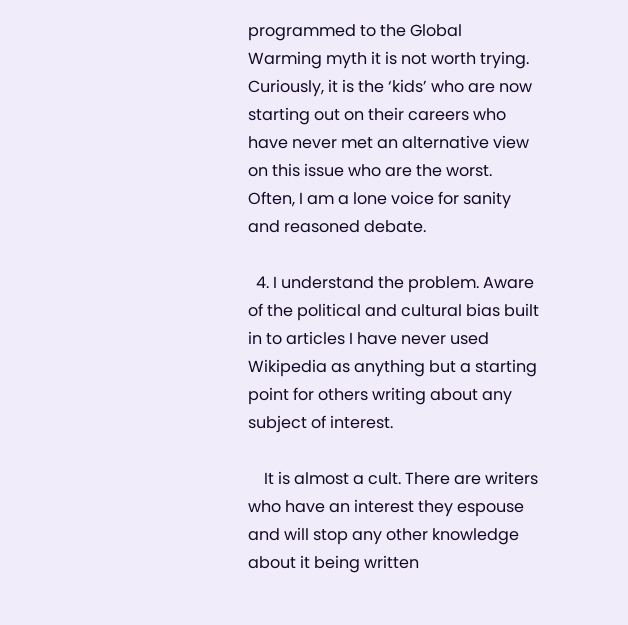programmed to the Global Warming myth it is not worth trying. Curiously, it is the ‘kids’ who are now starting out on their careers who have never met an alternative view on this issue who are the worst. Often, I am a lone voice for sanity and reasoned debate.

  4. I understand the problem. Aware of the political and cultural bias built in to articles I have never used Wikipedia as anything but a starting point for others writing about any subject of interest.

    It is almost a cult. There are writers who have an interest they espouse and will stop any other knowledge about it being written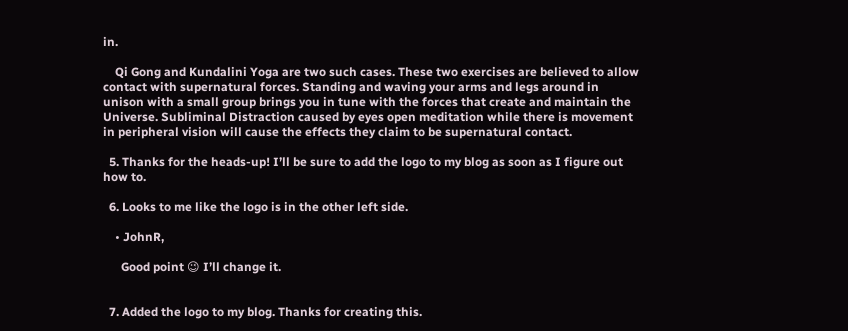in.

    Qi Gong and Kundalini Yoga are two such cases. These two exercises are believed to allow contact with supernatural forces. Standing and waving your arms and legs around in unison with a small group brings you in tune with the forces that create and maintain the Universe. Subliminal Distraction caused by eyes open meditation while there is movement in peripheral vision will cause the effects they claim to be supernatural contact.

  5. Thanks for the heads-up! I’ll be sure to add the logo to my blog as soon as I figure out how to.

  6. Looks to me like the logo is in the other left side.

    • JohnR,

      Good point 😉 I’ll change it.


  7. Added the logo to my blog. Thanks for creating this.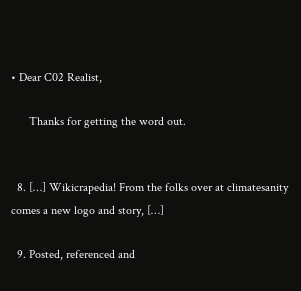• Dear C02 Realist,

      Thanks for getting the word out.


  8. […] Wikicrapedia! From the folks over at climatesanity comes a new logo and story, […]

  9. Posted, referenced and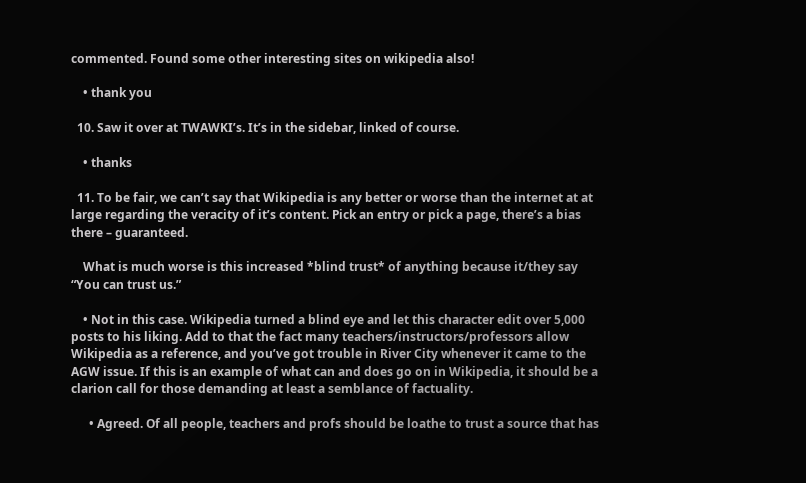commented. Found some other interesting sites on wikipedia also!

    • thank you

  10. Saw it over at TWAWKI’s. It’s in the sidebar, linked of course.

    • thanks

  11. To be fair, we can’t say that Wikipedia is any better or worse than the internet at at large regarding the veracity of it’s content. Pick an entry or pick a page, there’s a bias there – guaranteed.

    What is much worse is this increased *blind trust* of anything because it/they say “You can trust us.”

    • Not in this case. Wikipedia turned a blind eye and let this character edit over 5,000 posts to his liking. Add to that the fact many teachers/instructors/professors allow Wikipedia as a reference, and you’ve got trouble in River City whenever it came to the AGW issue. If this is an example of what can and does go on in Wikipedia, it should be a clarion call for those demanding at least a semblance of factuality.

      • Agreed. Of all people, teachers and profs should be loathe to trust a source that has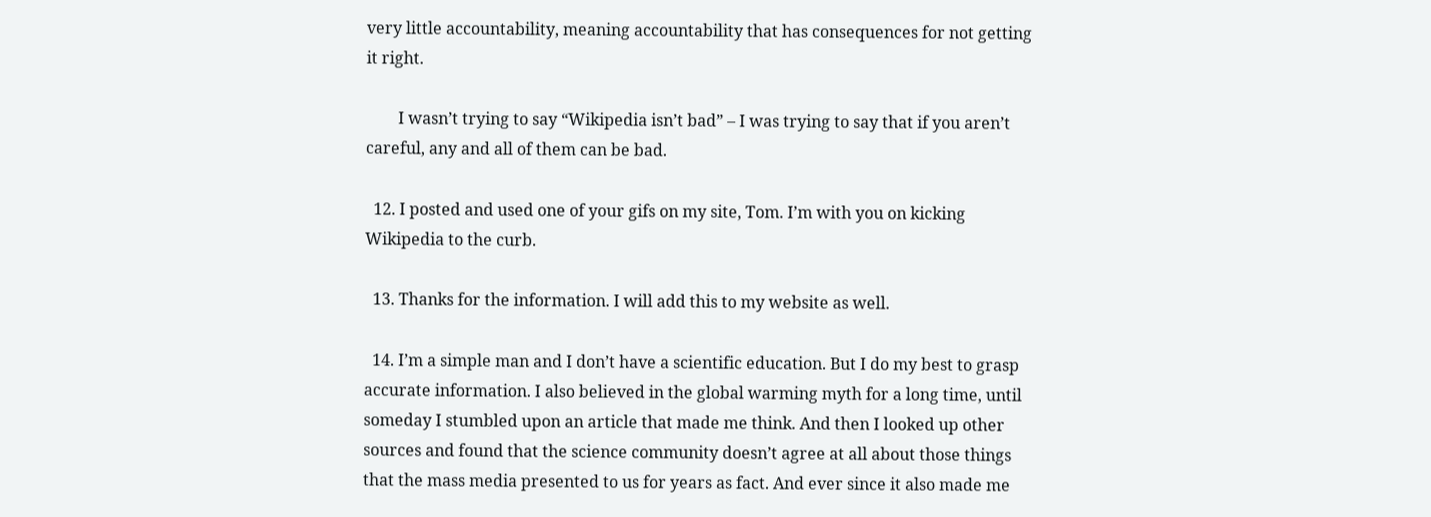very little accountability, meaning accountability that has consequences for not getting it right.

        I wasn’t trying to say “Wikipedia isn’t bad” – I was trying to say that if you aren’t careful, any and all of them can be bad.

  12. I posted and used one of your gifs on my site, Tom. I’m with you on kicking Wikipedia to the curb.

  13. Thanks for the information. I will add this to my website as well.

  14. I’m a simple man and I don’t have a scientific education. But I do my best to grasp accurate information. I also believed in the global warming myth for a long time, until someday I stumbled upon an article that made me think. And then I looked up other sources and found that the science community doesn’t agree at all about those things that the mass media presented to us for years as fact. And ever since it also made me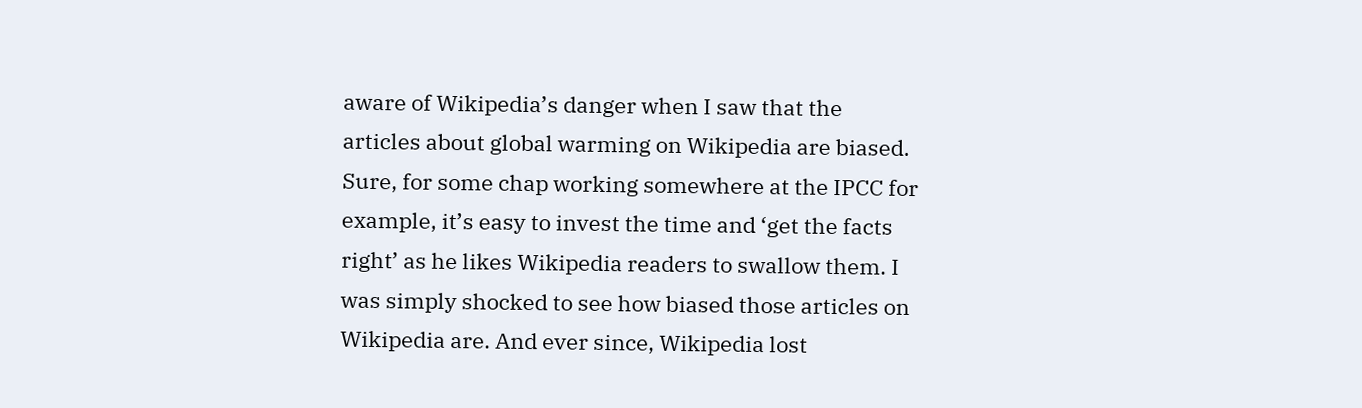aware of Wikipedia’s danger when I saw that the articles about global warming on Wikipedia are biased. Sure, for some chap working somewhere at the IPCC for example, it’s easy to invest the time and ‘get the facts right’ as he likes Wikipedia readers to swallow them. I was simply shocked to see how biased those articles on Wikipedia are. And ever since, Wikipedia lost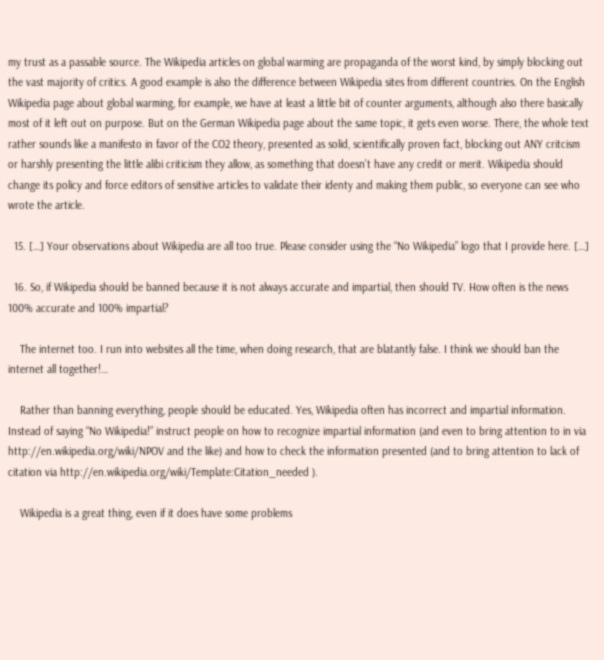my trust as a passable source. The Wikipedia articles on global warming are propaganda of the worst kind, by simply blocking out the vast majority of critics. A good example is also the difference between Wikipedia sites from different countries. On the English Wikipedia page about global warming, for example, we have at least a little bit of counter arguments, although also there basically most of it left out on purpose. But on the German Wikipedia page about the same topic, it gets even worse. There, the whole text rather sounds like a manifesto in favor of the CO2 theory, presented as solid, scientifically proven fact, blocking out ANY critcism or harshly presenting the little alibi criticism they allow, as something that doesn’t have any credit or merit. Wikipedia should change its policy and force editors of sensitive articles to validate their identy and making them public, so everyone can see who wrote the article.

  15. […] Your observations about Wikipedia are all too true. Please consider using the “No Wikipedia” logo that I provide here. […]

  16. So, if Wikipedia should be banned because it is not always accurate and impartial, then should TV. How often is the news 100% accurate and 100% impartial?

    The internet too. I run into websites all the time, when doing research, that are blatantly false. I think we should ban the internet all together!…

    Rather than banning everything, people should be educated. Yes, Wikipedia often has incorrect and impartial information. Instead of saying “No Wikipedia!” instruct people on how to recognize impartial information (and even to bring attention to in via http://en.wikipedia.org/wiki/NPOV and the like) and how to check the information presented (and to bring attention to lack of citation via http://en.wikipedia.org/wiki/Template:Citation_needed ).

    Wikipedia is a great thing, even if it does have some problems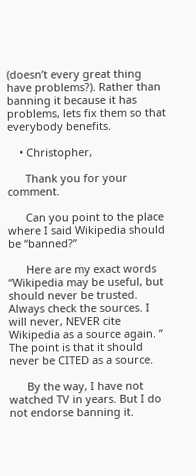(doesn’t every great thing have problems?). Rather than banning it because it has problems, lets fix them so that everybody benefits.

    • Christopher,

      Thank you for your comment.

      Can you point to the place where I said Wikipedia should be “banned?”

      Here are my exact words “Wikipedia may be useful, but should never be trusted. Always check the sources. I will never, NEVER cite Wikipedia as a source again. ” The point is that it should never be CITED as a source.

      By the way, I have not watched TV in years. But I do not endorse banning it.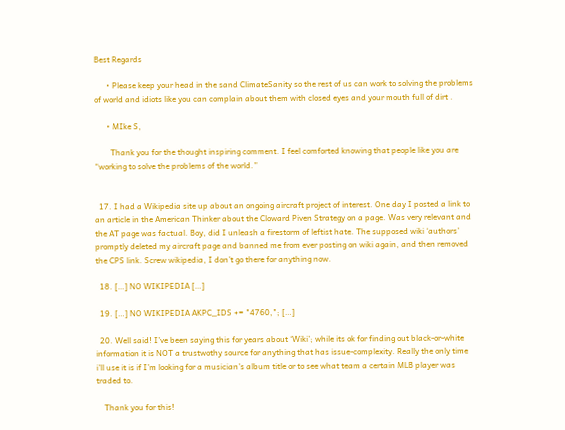Best Regards

      • Please keep your head in the sand ClimateSanity so the rest of us can work to solving the problems of world and idiots like you can complain about them with closed eyes and your mouth full of dirt .

      • MIke S,

        Thank you for the thought inspiring comment. I feel comforted knowing that people like you are “working to solve the problems of the world.”


  17. I had a Wikipedia site up about an ongoing aircraft project of interest. One day I posted a link to an article in the American Thinker about the Cloward Piven Strategy on a page. Was very relevant and the AT page was factual. Boy, did I unleash a firestorm of leftist hate. The supposed wiki ‘authors’ promptly deleted my aircraft page and banned me from ever posting on wiki again, and then removed the CPS link. Screw wikipedia, I don’t go there for anything now.

  18. […] NO WIKIPEDIA […]

  19. […] NO WIKIPEDIA AKPC_IDS += "4760,"; […]

  20. Well said! I’ve been saying this for years about ‘Wiki’; while its ok for finding out black-or-white information it is NOT a trustwothy source for anything that has issue-complexity. Really the only time i’ll use it is if I’m looking for a musician’s album title or to see what team a certain MLB player was traded to.

    Thank you for this!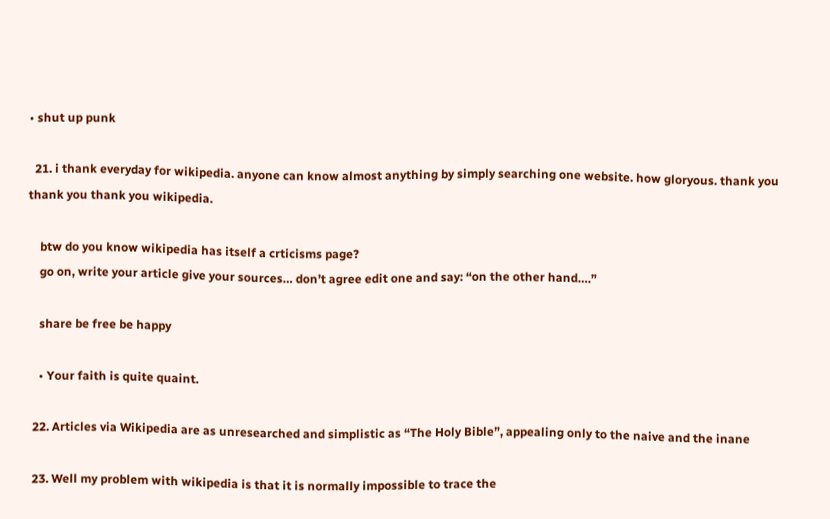• shut up punk

  21. i thank everyday for wikipedia. anyone can know almost anything by simply searching one website. how gloryous. thank you thank you thank you wikipedia.

    btw do you know wikipedia has itself a crticisms page?
    go on, write your article give your sources… don’t agree edit one and say: “on the other hand….”

    share be free be happy

    • Your faith is quite quaint.

  22. Articles via Wikipedia are as unresearched and simplistic as “The Holy Bible”, appealing only to the naive and the inane

  23. Well my problem with wikipedia is that it is normally impossible to trace the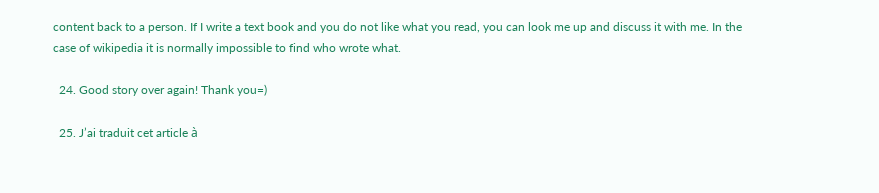content back to a person. If I write a text book and you do not like what you read, you can look me up and discuss it with me. In the case of wikipedia it is normally impossible to find who wrote what.

  24. Good story over again! Thank you=)

  25. J’ai traduit cet article à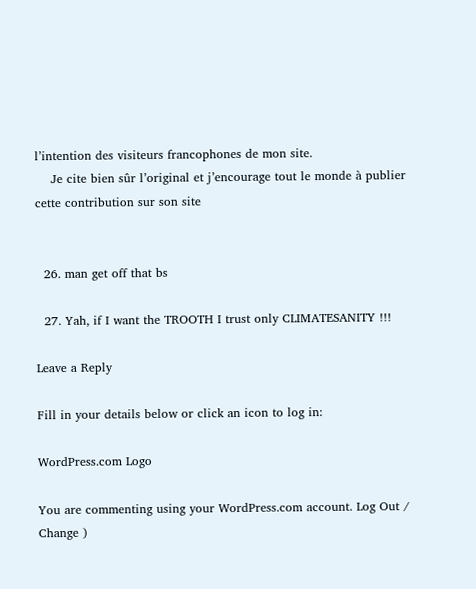l’intention des visiteurs francophones de mon site.
    Je cite bien sûr l’original et j’encourage tout le monde à publier cette contribution sur son site


  26. man get off that bs

  27. Yah, if I want the TROOTH I trust only CLIMATESANITY !!!

Leave a Reply

Fill in your details below or click an icon to log in:

WordPress.com Logo

You are commenting using your WordPress.com account. Log Out /  Change )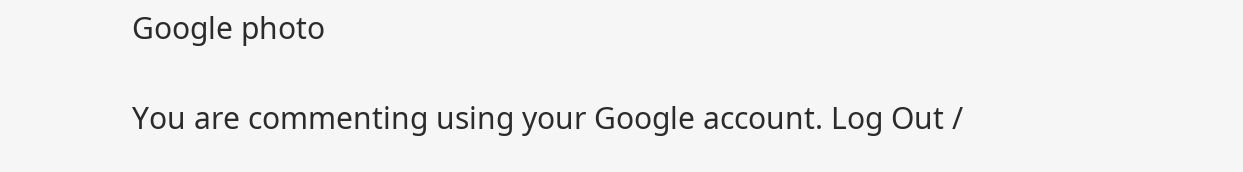Google photo

You are commenting using your Google account. Log Out /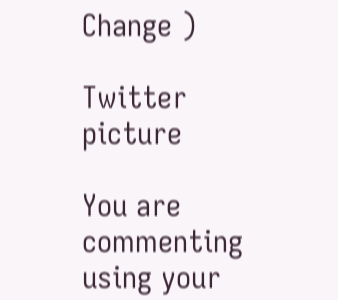Change )

Twitter picture

You are commenting using your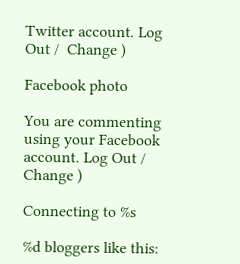Twitter account. Log Out /  Change )

Facebook photo

You are commenting using your Facebook account. Log Out /  Change )

Connecting to %s

%d bloggers like this: